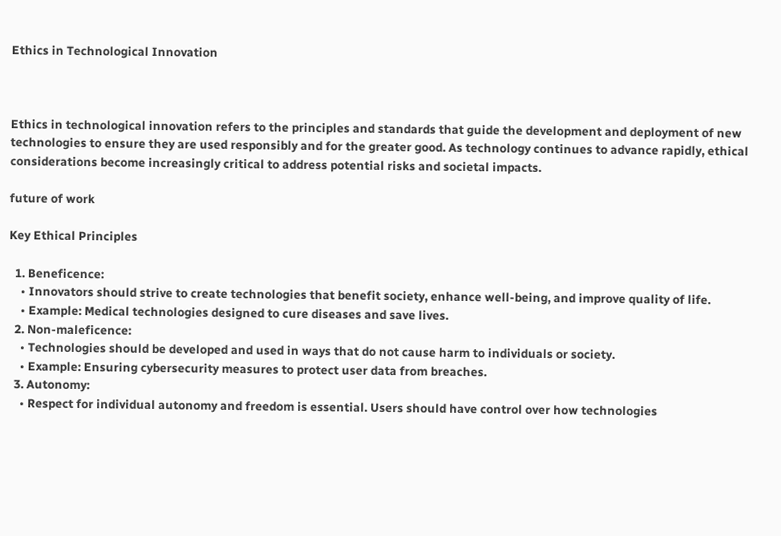Ethics in Technological Innovation



Ethics in technological innovation refers to the principles and standards that guide the development and deployment of new technologies to ensure they are used responsibly and for the greater good. As technology continues to advance rapidly, ethical considerations become increasingly critical to address potential risks and societal impacts.

future of work

Key Ethical Principles

  1. Beneficence:
    • Innovators should strive to create technologies that benefit society, enhance well-being, and improve quality of life.
    • Example: Medical technologies designed to cure diseases and save lives.
  2. Non-maleficence:
    • Technologies should be developed and used in ways that do not cause harm to individuals or society.
    • Example: Ensuring cybersecurity measures to protect user data from breaches.
  3. Autonomy:
    • Respect for individual autonomy and freedom is essential. Users should have control over how technologies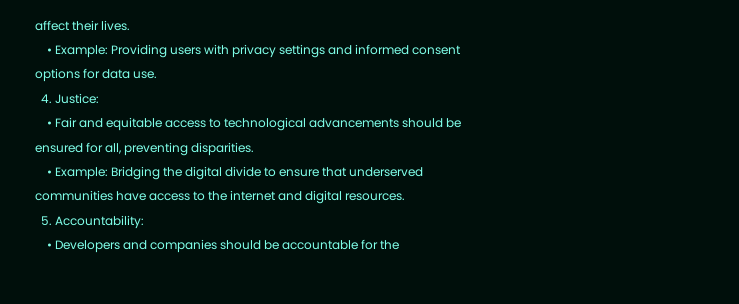affect their lives.
    • Example: Providing users with privacy settings and informed consent options for data use.
  4. Justice:
    • Fair and equitable access to technological advancements should be ensured for all, preventing disparities.
    • Example: Bridging the digital divide to ensure that underserved communities have access to the internet and digital resources.
  5. Accountability:
    • Developers and companies should be accountable for the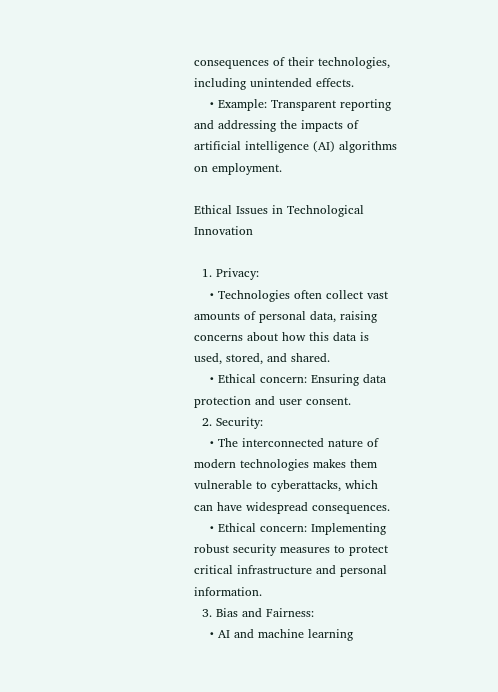consequences of their technologies, including unintended effects.
    • Example: Transparent reporting and addressing the impacts of artificial intelligence (AI) algorithms on employment.

Ethical Issues in Technological Innovation

  1. Privacy:
    • Technologies often collect vast amounts of personal data, raising concerns about how this data is used, stored, and shared.
    • Ethical concern: Ensuring data protection and user consent.
  2. Security:
    • The interconnected nature of modern technologies makes them vulnerable to cyberattacks, which can have widespread consequences.
    • Ethical concern: Implementing robust security measures to protect critical infrastructure and personal information.
  3. Bias and Fairness:
    • AI and machine learning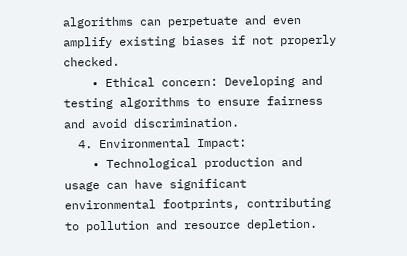algorithms can perpetuate and even amplify existing biases if not properly checked.
    • Ethical concern: Developing and testing algorithms to ensure fairness and avoid discrimination.
  4. Environmental Impact:
    • Technological production and usage can have significant environmental footprints, contributing to pollution and resource depletion.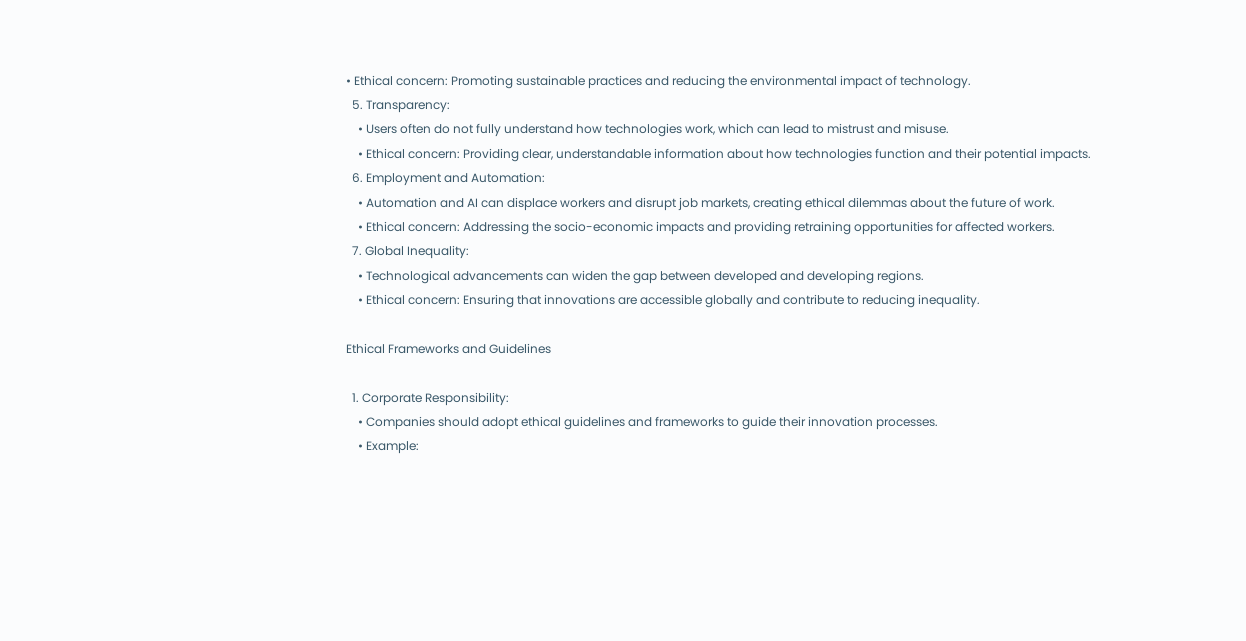• Ethical concern: Promoting sustainable practices and reducing the environmental impact of technology.
  5. Transparency:
    • Users often do not fully understand how technologies work, which can lead to mistrust and misuse.
    • Ethical concern: Providing clear, understandable information about how technologies function and their potential impacts.
  6. Employment and Automation:
    • Automation and AI can displace workers and disrupt job markets, creating ethical dilemmas about the future of work.
    • Ethical concern: Addressing the socio-economic impacts and providing retraining opportunities for affected workers.
  7. Global Inequality:
    • Technological advancements can widen the gap between developed and developing regions.
    • Ethical concern: Ensuring that innovations are accessible globally and contribute to reducing inequality.

Ethical Frameworks and Guidelines

  1. Corporate Responsibility:
    • Companies should adopt ethical guidelines and frameworks to guide their innovation processes.
    • Example: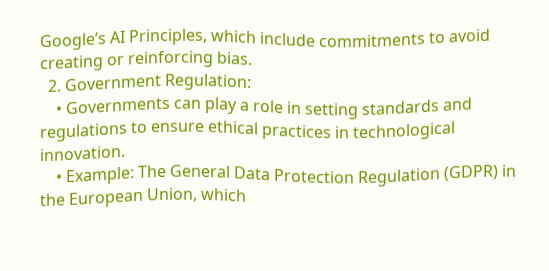Google’s AI Principles, which include commitments to avoid creating or reinforcing bias.
  2. Government Regulation:
    • Governments can play a role in setting standards and regulations to ensure ethical practices in technological innovation.
    • Example: The General Data Protection Regulation (GDPR) in the European Union, which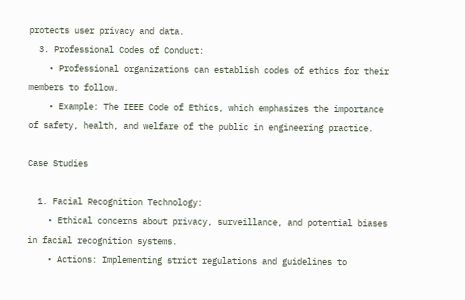protects user privacy and data.
  3. Professional Codes of Conduct:
    • Professional organizations can establish codes of ethics for their members to follow.
    • Example: The IEEE Code of Ethics, which emphasizes the importance of safety, health, and welfare of the public in engineering practice.

Case Studies

  1. Facial Recognition Technology:
    • Ethical concerns about privacy, surveillance, and potential biases in facial recognition systems.
    • Actions: Implementing strict regulations and guidelines to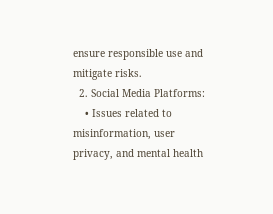ensure responsible use and mitigate risks.
  2. Social Media Platforms:
    • Issues related to misinformation, user privacy, and mental health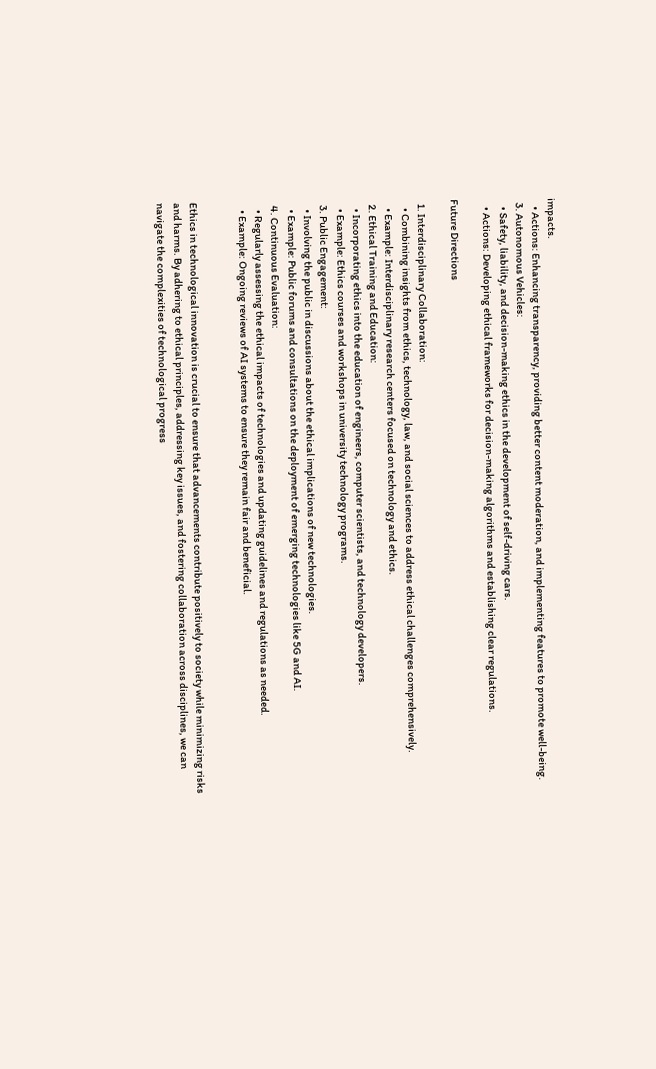impacts.
    • Actions: Enhancing transparency, providing better content moderation, and implementing features to promote well-being.
  3. Autonomous Vehicles:
    • Safety, liability, and decision-making ethics in the development of self-driving cars.
    • Actions: Developing ethical frameworks for decision-making algorithms and establishing clear regulations.

Future Directions

  1. Interdisciplinary Collaboration:
    • Combining insights from ethics, technology, law, and social sciences to address ethical challenges comprehensively.
    • Example: Interdisciplinary research centers focused on technology and ethics.
  2. Ethical Training and Education:
    • Incorporating ethics into the education of engineers, computer scientists, and technology developers.
    • Example: Ethics courses and workshops in university technology programs.
  3. Public Engagement:
    • Involving the public in discussions about the ethical implications of new technologies.
    • Example: Public forums and consultations on the deployment of emerging technologies like 5G and AI.
  4. Continuous Evaluation:
    • Regularly assessing the ethical impacts of technologies and updating guidelines and regulations as needed.
    • Example: Ongoing reviews of AI systems to ensure they remain fair and beneficial.


Ethics in technological innovation is crucial to ensure that advancements contribute positively to society while minimizing risks and harms. By adhering to ethical principles, addressing key issues, and fostering collaboration across disciplines, we can navigate the complexities of technological progress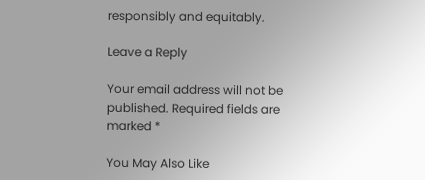responsibly and equitably.

Leave a Reply

Your email address will not be published. Required fields are marked *

You May Also Like